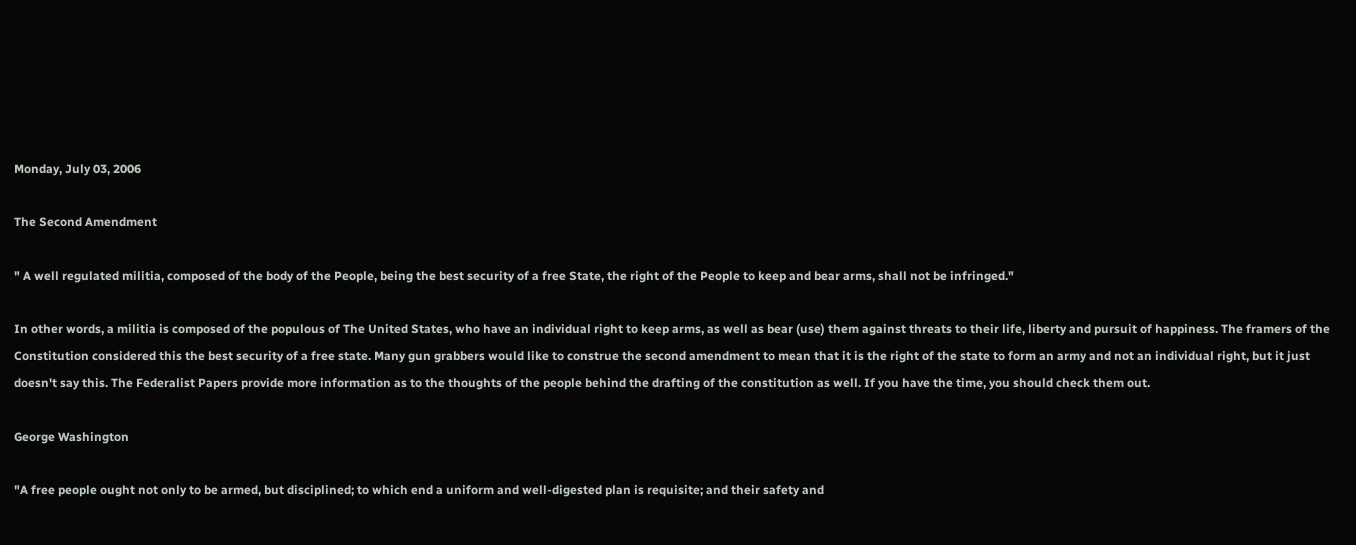Monday, July 03, 2006

The Second Amendment

" A well regulated militia, composed of the body of the People, being the best security of a free State, the right of the People to keep and bear arms, shall not be infringed."

In other words, a militia is composed of the populous of The United States, who have an individual right to keep arms, as well as bear (use) them against threats to their life, liberty and pursuit of happiness. The framers of the Constitution considered this the best security of a free state. Many gun grabbers would like to construe the second amendment to mean that it is the right of the state to form an army and not an individual right, but it just doesn't say this. The Federalist Papers provide more information as to the thoughts of the people behind the drafting of the constitution as well. If you have the time, you should check them out.

George Washington

"A free people ought not only to be armed, but disciplined; to which end a uniform and well-digested plan is requisite; and their safety and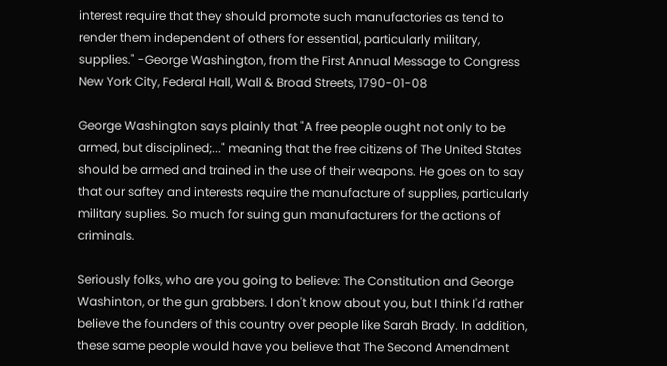interest require that they should promote such manufactories as tend to render them independent of others for essential, particularly military, supplies." -George Washington, from the First Annual Message to Congress New York City, Federal Hall, Wall & Broad Streets, 1790-01-08

George Washington says plainly that "A free people ought not only to be armed, but disciplined;..." meaning that the free citizens of The United States should be armed and trained in the use of their weapons. He goes on to say that our saftey and interests require the manufacture of supplies, particularly military suplies. So much for suing gun manufacturers for the actions of criminals.

Seriously folks, who are you going to believe: The Constitution and George Washinton, or the gun grabbers. I don't know about you, but I think I'd rather believe the founders of this country over people like Sarah Brady. In addition, these same people would have you believe that The Second Amendment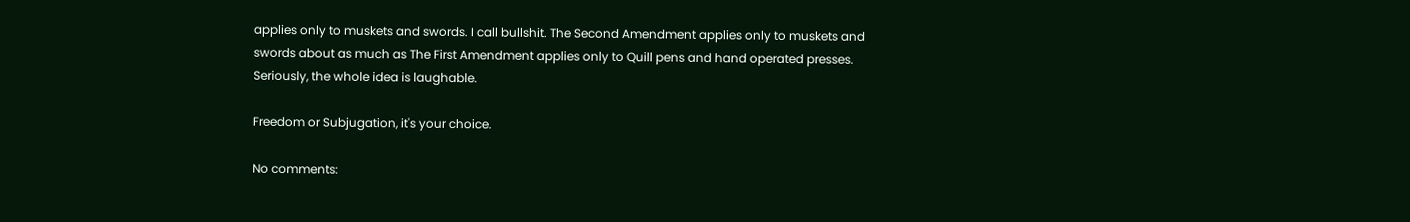applies only to muskets and swords. I call bullshit. The Second Amendment applies only to muskets and swords about as much as The First Amendment applies only to Quill pens and hand operated presses. Seriously, the whole idea is laughable.

Freedom or Subjugation, it's your choice.

No comments: